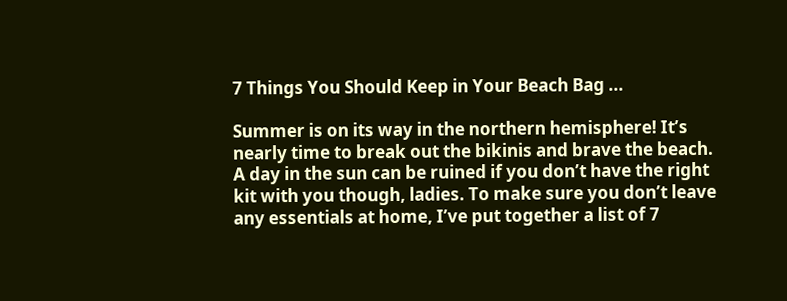7 Things You Should Keep in Your Beach Bag ...

Summer is on its way in the northern hemisphere! It’s nearly time to break out the bikinis and brave the beach. A day in the sun can be ruined if you don’t have the right kit with you though, ladies. To make sure you don’t leave any essentials at home, I’ve put together a list of 7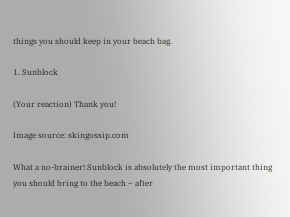things you should keep in your beach bag.

1. Sunblock

(Your reaction) Thank you!

Image source: skingossip.com

What a no-brainer! Sunblock is absolutely the most important thing you should bring to the beach – after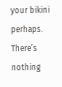your bikini perhaps. There’s nothing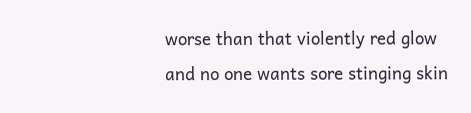worse than that violently red glow and no one wants sore stinging skin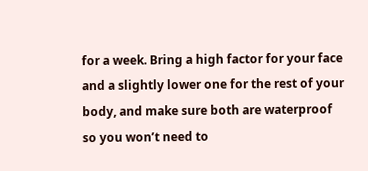for a week. Bring a high factor for your face and a slightly lower one for the rest of your body, and make sure both are waterproof so you won’t need to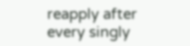reapply after every singly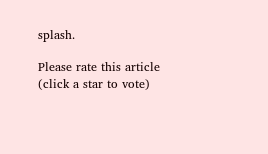splash.

Please rate this article
(click a star to vote)